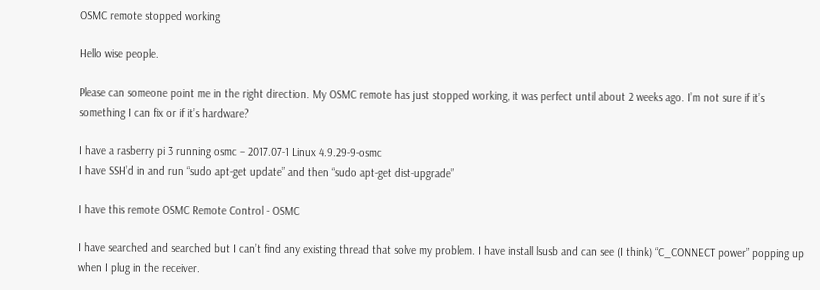OSMC remote stopped working

Hello wise people.

Please can someone point me in the right direction. My OSMC remote has just stopped working, it was perfect until about 2 weeks ago. I’m not sure if it’s something I can fix or if it’s hardware?

I have a rasberry pi 3 running osmc – 2017.07-1 Linux 4.9.29-9-osmc
I have SSH’d in and run “sudo apt-get update” and then “sudo apt-get dist-upgrade”

I have this remote OSMC Remote Control - OSMC

I have searched and searched but I can’t find any existing thread that solve my problem. I have install lsusb and can see (I think) “C_CONNECT power” popping up when I plug in the receiver.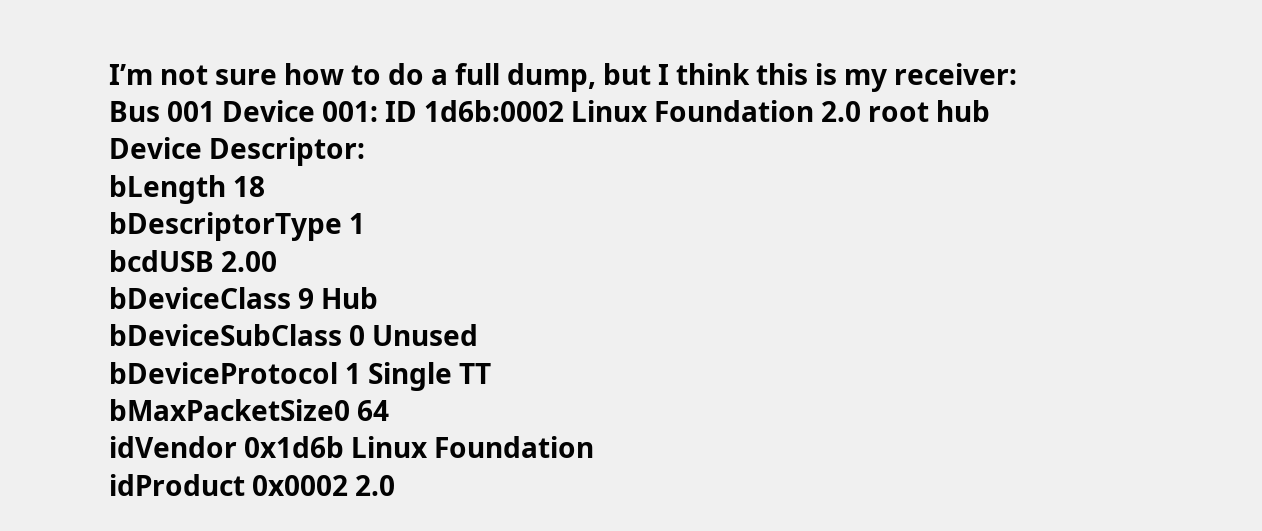I’m not sure how to do a full dump, but I think this is my receiver:
Bus 001 Device 001: ID 1d6b:0002 Linux Foundation 2.0 root hub
Device Descriptor:
bLength 18
bDescriptorType 1
bcdUSB 2.00
bDeviceClass 9 Hub
bDeviceSubClass 0 Unused
bDeviceProtocol 1 Single TT
bMaxPacketSize0 64
idVendor 0x1d6b Linux Foundation
idProduct 0x0002 2.0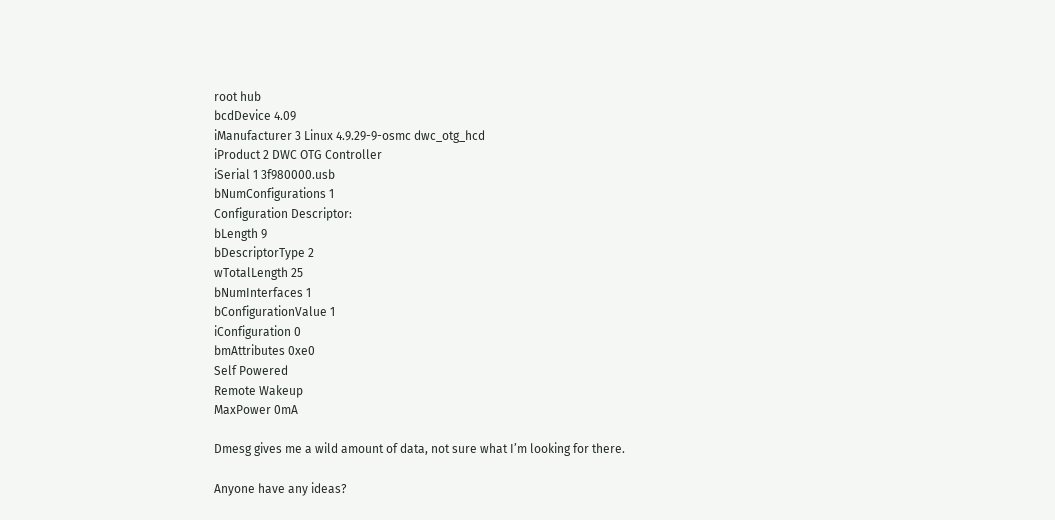root hub
bcdDevice 4.09
iManufacturer 3 Linux 4.9.29-9-osmc dwc_otg_hcd
iProduct 2 DWC OTG Controller
iSerial 1 3f980000.usb
bNumConfigurations 1
Configuration Descriptor:
bLength 9
bDescriptorType 2
wTotalLength 25
bNumInterfaces 1
bConfigurationValue 1
iConfiguration 0
bmAttributes 0xe0
Self Powered
Remote Wakeup
MaxPower 0mA

Dmesg gives me a wild amount of data, not sure what I’m looking for there.

Anyone have any ideas?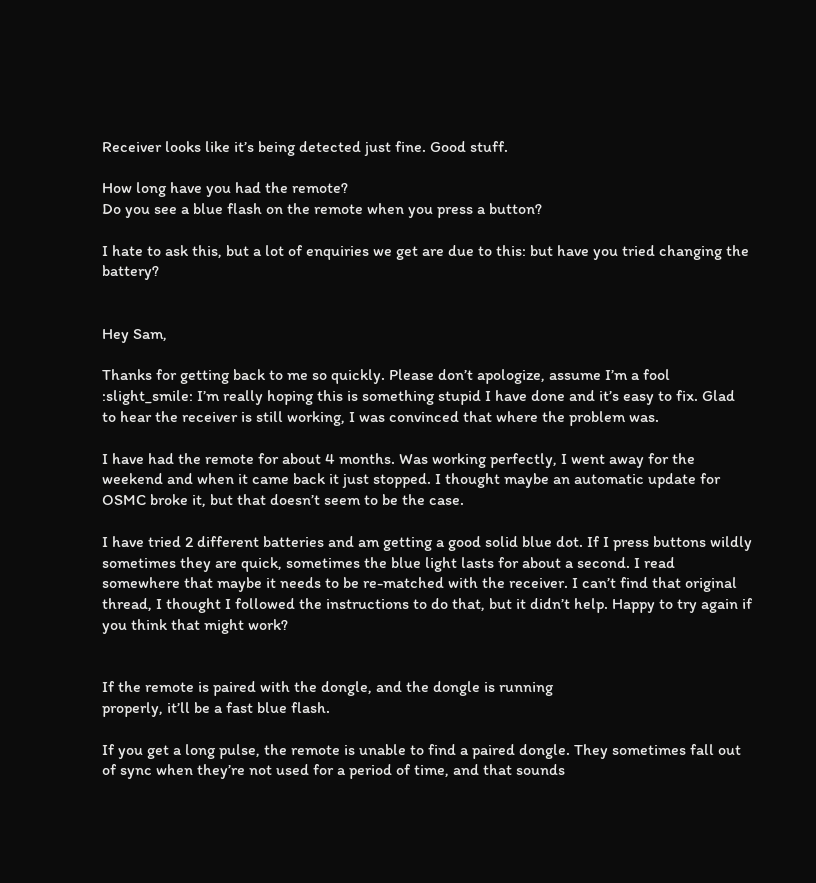Receiver looks like it’s being detected just fine. Good stuff.

How long have you had the remote?
Do you see a blue flash on the remote when you press a button?

I hate to ask this, but a lot of enquiries we get are due to this: but have you tried changing the battery?


Hey Sam,

Thanks for getting back to me so quickly. Please don’t apologize, assume I’m a fool :slight_smile: I’m really hoping this is something stupid I have done and it’s easy to fix. Glad to hear the receiver is still working, I was convinced that where the problem was.

I have had the remote for about 4 months. Was working perfectly, I went away for the weekend and when it came back it just stopped. I thought maybe an automatic update for OSMC broke it, but that doesn’t seem to be the case.

I have tried 2 different batteries and am getting a good solid blue dot. If I press buttons wildly sometimes they are quick, sometimes the blue light lasts for about a second. I read somewhere that maybe it needs to be re-matched with the receiver. I can’t find that original thread, I thought I followed the instructions to do that, but it didn’t help. Happy to try again if you think that might work?


If the remote is paired with the dongle, and the dongle is running
properly, it’ll be a fast blue flash.

If you get a long pulse, the remote is unable to find a paired dongle. They sometimes fall out of sync when they’re not used for a period of time, and that sounds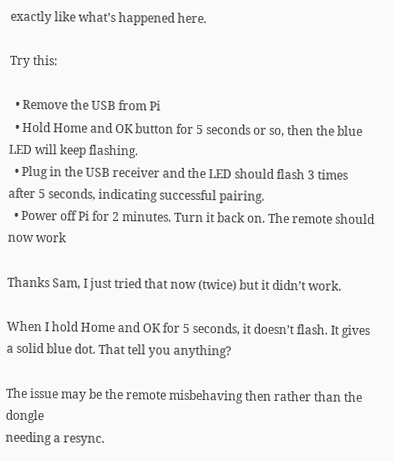exactly like what’s happened here.

Try this:

  • Remove the USB from Pi
  • Hold Home and OK button for 5 seconds or so, then the blue LED will keep flashing.
  • Plug in the USB receiver and the LED should flash 3 times after 5 seconds, indicating successful pairing.
  • Power off Pi for 2 minutes. Turn it back on. The remote should now work

Thanks Sam, I just tried that now (twice) but it didn’t work.

When I hold Home and OK for 5 seconds, it doesn’t flash. It gives a solid blue dot. That tell you anything?

The issue may be the remote misbehaving then rather than the dongle
needing a resync.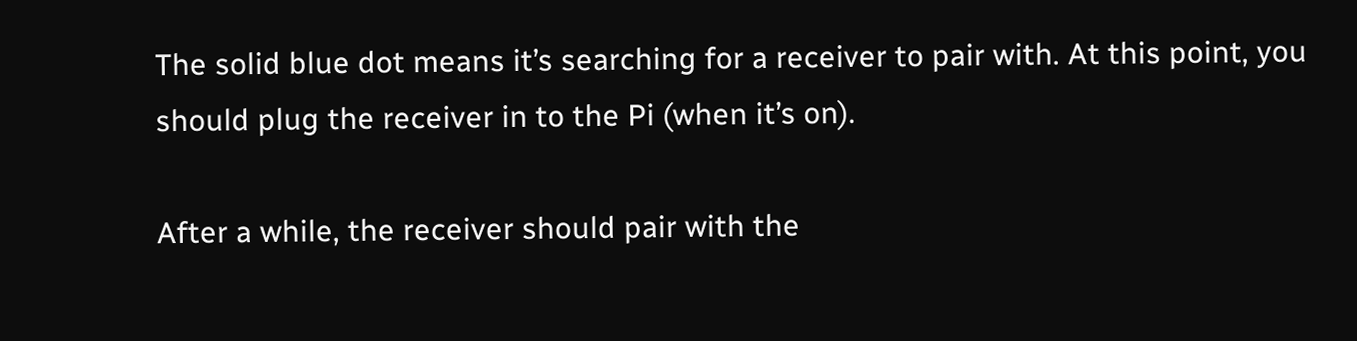The solid blue dot means it’s searching for a receiver to pair with. At this point, you
should plug the receiver in to the Pi (when it’s on).

After a while, the receiver should pair with the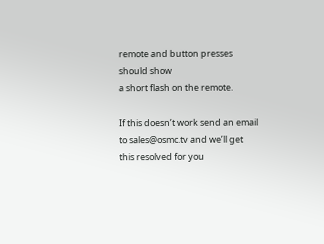remote and button presses should show
a short flash on the remote.

If this doesn’t work send an email to sales@osmc.tv and we’ll get
this resolved for you